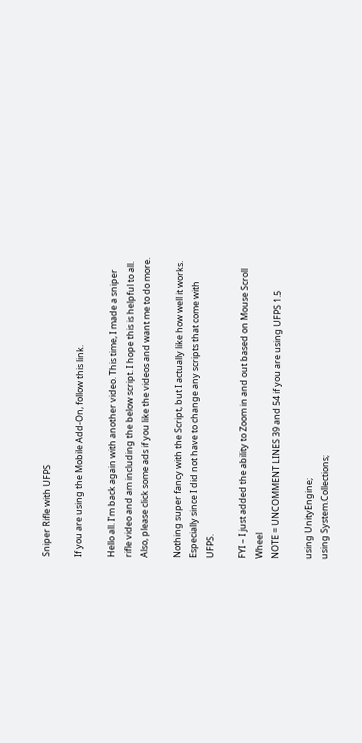Sniper Rifle with UFPS

If you are using the Mobile Add-On, follow this link.

Hello all. I’m back again with another video. This time, I made a sniper rifle video and am including the below script. I hope this is helpful to all. Also, please click some ads if you like the videos and want me to do more.

Nothing super fancy with the Script, but I actually like how well it works. Especially since I did not have to change any scripts that come with UFPS.

FYI – I just added the ability to Zoom in and out based on Mouse Scroll Wheel
NOTE = UNCOMMENT LINES 39 and 54 if you are using UFPS 1.5

using UnityEngine;
using System.Collections;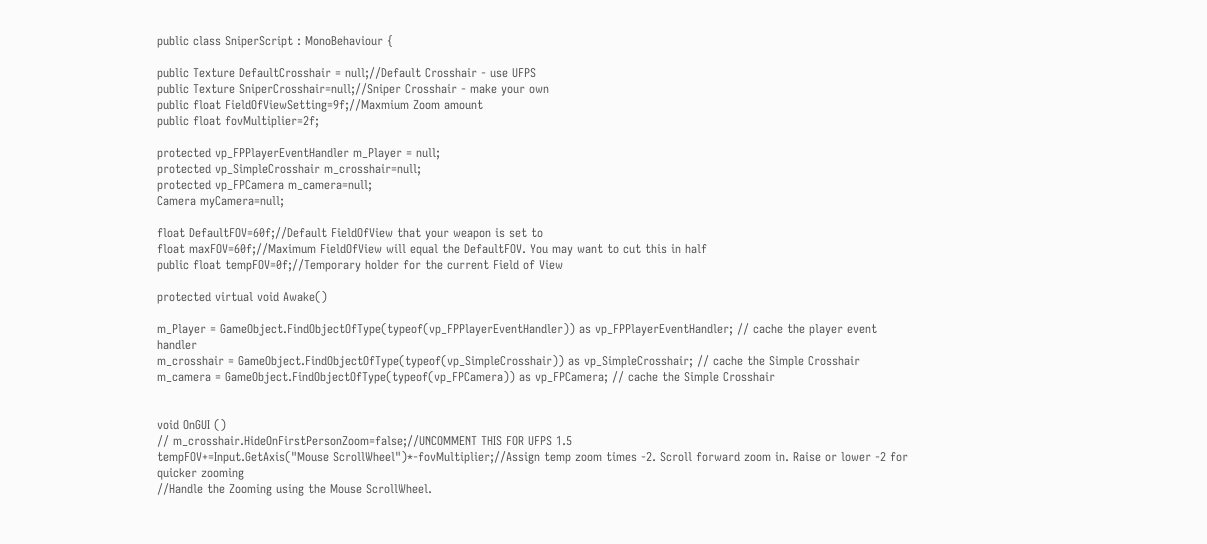public class SniperScript : MonoBehaviour {

public Texture DefaultCrosshair = null;//Default Crosshair - use UFPS
public Texture SniperCrosshair=null;//Sniper Crosshair - make your own
public float FieldOfViewSetting=9f;//Maxmium Zoom amount
public float fovMultiplier=2f;

protected vp_FPPlayerEventHandler m_Player = null;
protected vp_SimpleCrosshair m_crosshair=null;
protected vp_FPCamera m_camera=null;
Camera myCamera=null;

float DefaultFOV=60f;//Default FieldOfView that your weapon is set to
float maxFOV=60f;//Maximum FieldOfView will equal the DefaultFOV. You may want to cut this in half
public float tempFOV=0f;//Temporary holder for the current Field of View

protected virtual void Awake()

m_Player = GameObject.FindObjectOfType(typeof(vp_FPPlayerEventHandler)) as vp_FPPlayerEventHandler; // cache the player event handler
m_crosshair = GameObject.FindObjectOfType(typeof(vp_SimpleCrosshair)) as vp_SimpleCrosshair; // cache the Simple Crosshair
m_camera = GameObject.FindObjectOfType(typeof(vp_FPCamera)) as vp_FPCamera; // cache the Simple Crosshair


void OnGUI ()
// m_crosshair.HideOnFirstPersonZoom=false;//UNCOMMENT THIS FOR UFPS 1.5
tempFOV+=Input.GetAxis("Mouse ScrollWheel")*-fovMultiplier;//Assign temp zoom times -2. Scroll forward zoom in. Raise or lower -2 for quicker zooming
//Handle the Zooming using the Mouse ScrollWheel.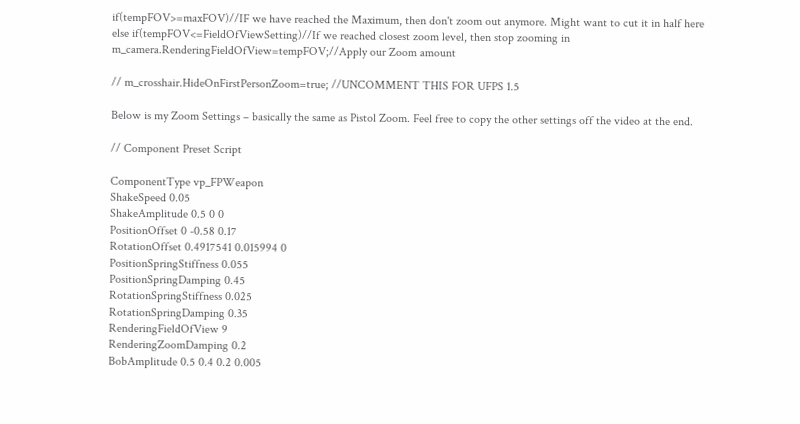if(tempFOV>=maxFOV)//IF we have reached the Maximum, then don't zoom out anymore. Might want to cut it in half here
else if(tempFOV<=FieldOfViewSetting)//If we reached closest zoom level, then stop zooming in
m_camera.RenderingFieldOfView=tempFOV;//Apply our Zoom amount

// m_crosshair.HideOnFirstPersonZoom=true; //UNCOMMENT THIS FOR UFPS 1.5

Below is my Zoom Settings – basically the same as Pistol Zoom. Feel free to copy the other settings off the video at the end.

// Component Preset Script

ComponentType vp_FPWeapon
ShakeSpeed 0.05
ShakeAmplitude 0.5 0 0
PositionOffset 0 -0.58 0.17
RotationOffset 0.4917541 0.015994 0
PositionSpringStiffness 0.055
PositionSpringDamping 0.45
RotationSpringStiffness 0.025
RotationSpringDamping 0.35
RenderingFieldOfView 9
RenderingZoomDamping 0.2
BobAmplitude 0.5 0.4 0.2 0.005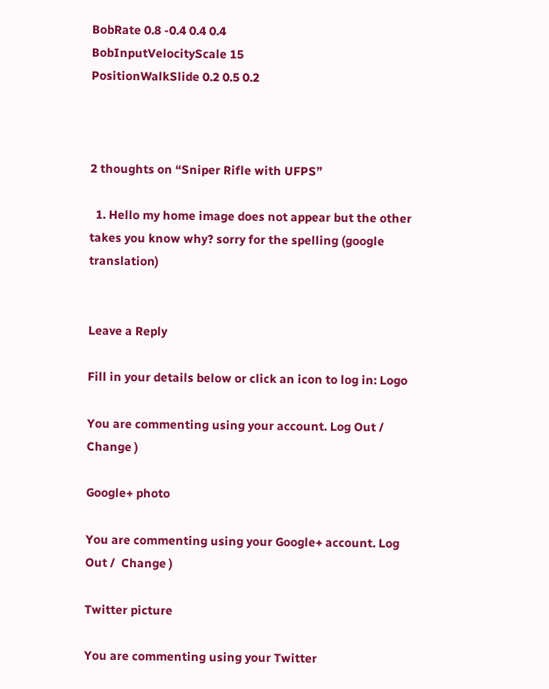BobRate 0.8 -0.4 0.4 0.4
BobInputVelocityScale 15
PositionWalkSlide 0.2 0.5 0.2



2 thoughts on “Sniper Rifle with UFPS”

  1. Hello my home image does not appear but the other takes you know why? sorry for the spelling (google translation)


Leave a Reply

Fill in your details below or click an icon to log in: Logo

You are commenting using your account. Log Out /  Change )

Google+ photo

You are commenting using your Google+ account. Log Out /  Change )

Twitter picture

You are commenting using your Twitter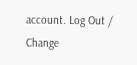account. Log Out /  Change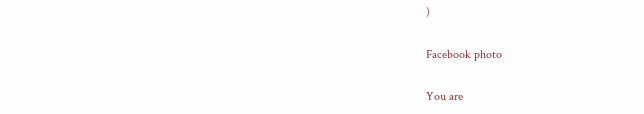)

Facebook photo

You are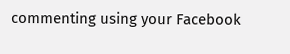commenting using your Facebook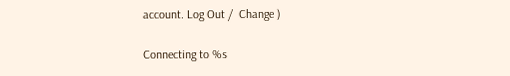account. Log Out /  Change )

Connecting to %s